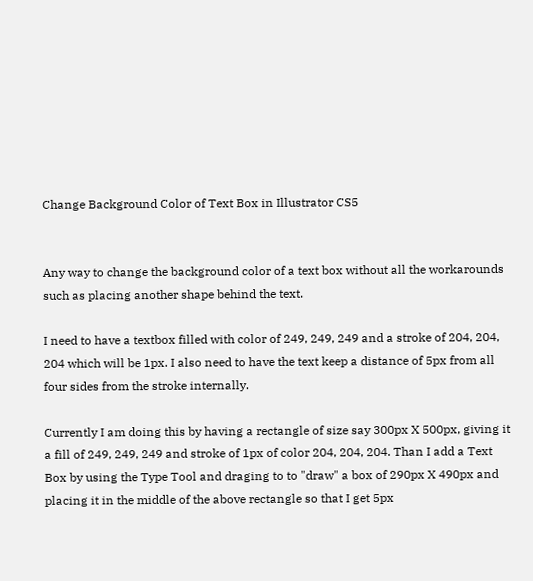Change Background Color of Text Box in Illustrator CS5


Any way to change the background color of a text box without all the workarounds such as placing another shape behind the text.

I need to have a textbox filled with color of 249, 249, 249 and a stroke of 204, 204, 204 which will be 1px. I also need to have the text keep a distance of 5px from all four sides from the stroke internally.

Currently I am doing this by having a rectangle of size say 300px X 500px, giving it a fill of 249, 249, 249 and stroke of 1px of color 204, 204, 204. Than I add a Text Box by using the Type Tool and draging to to "draw" a box of 290px X 490px and placing it in the middle of the above rectangle so that I get 5px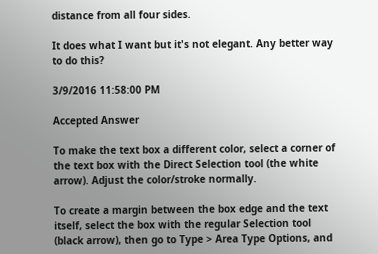distance from all four sides.

It does what I want but it's not elegant. Any better way to do this?

3/9/2016 11:58:00 PM

Accepted Answer

To make the text box a different color, select a corner of the text box with the Direct Selection tool (the white arrow). Adjust the color/stroke normally.

To create a margin between the box edge and the text itself, select the box with the regular Selection tool (black arrow), then go to Type > Area Type Options, and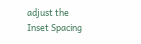adjust the Inset Spacing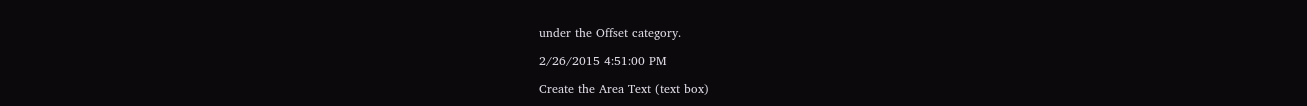under the Offset category.

2/26/2015 4:51:00 PM

Create the Area Text (text box)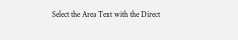Select the Area Text with the Direct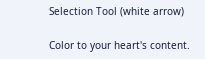Selection Tool (white arrow)

Color to your heart's content.